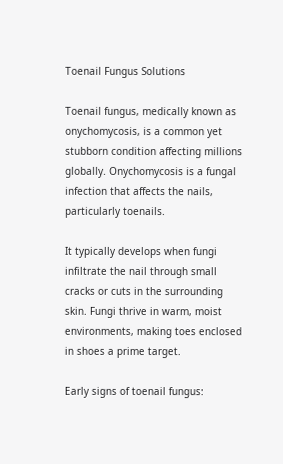Toenail Fungus Solutions

Toenail fungus, medically known as onychomycosis, is a common yet stubborn condition affecting millions globally. Onychomycosis is a fungal infection that affects the nails, particularly toenails.

It typically develops when fungi infiltrate the nail through small cracks or cuts in the surrounding skin. Fungi thrive in warm, moist environments, making toes enclosed in shoes a prime target.

Early signs of toenail fungus: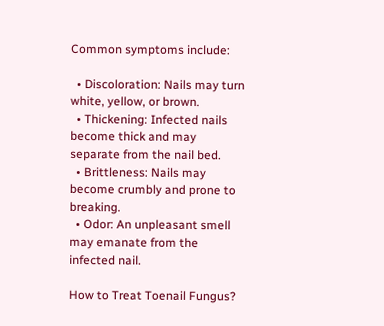Common symptoms include:

  • Discoloration: Nails may turn white, yellow, or brown.
  • Thickening: Infected nails become thick and may separate from the nail bed.
  • Brittleness: Nails may become crumbly and prone to breaking.
  • Odor: An unpleasant smell may emanate from the infected nail.

How to Treat Toenail Fungus?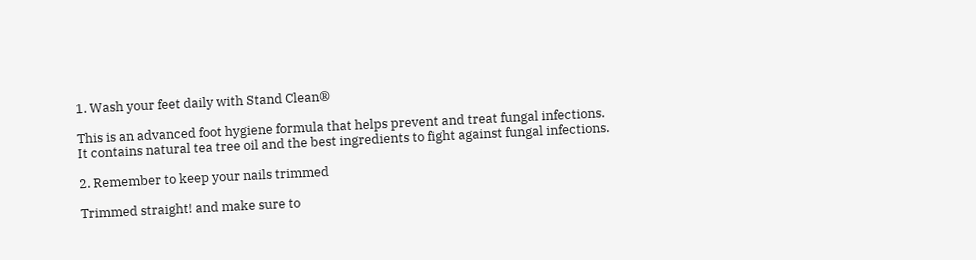1. Wash your feet daily with Stand Clean®

This is an advanced foot hygiene formula that helps prevent and treat fungal infections. It contains natural tea tree oil and the best ingredients to fight against fungal infections.

2. Remember to keep your nails trimmed

Trimmed straight! and make sure to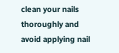clean your nails thoroughly and avoid applying nail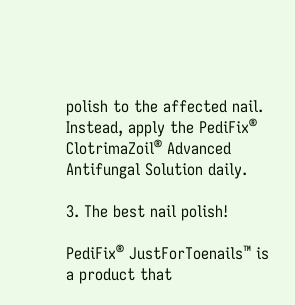polish to the affected nail. Instead, apply the PediFix® ClotrimaZoil® Advanced Antifungal Solution daily.

3. The best nail polish!

PediFix® JustForToenails™ is a product that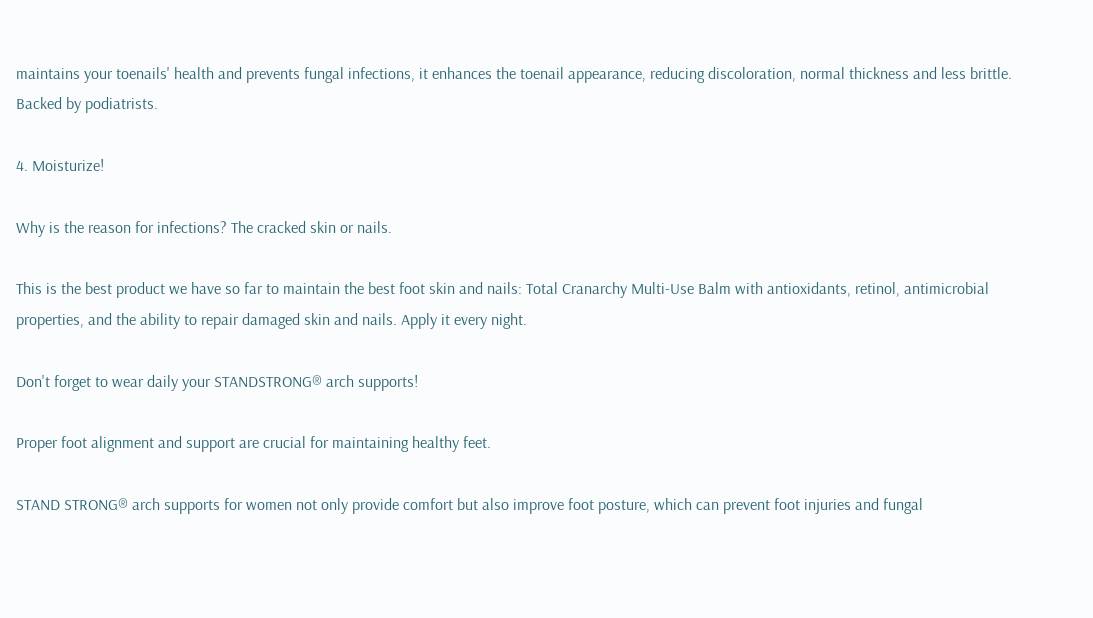maintains your toenails' health and prevents fungal infections, it enhances the toenail appearance, reducing discoloration, normal thickness and less brittle. Backed by podiatrists.

4. Moisturize!

Why is the reason for infections? The cracked skin or nails.

This is the best product we have so far to maintain the best foot skin and nails: Total Cranarchy Multi-Use Balm with antioxidants, retinol, antimicrobial properties, and the ability to repair damaged skin and nails. Apply it every night.

Don't forget to wear daily your STANDSTRONG® arch supports!

Proper foot alignment and support are crucial for maintaining healthy feet.

STAND STRONG® arch supports for women not only provide comfort but also improve foot posture, which can prevent foot injuries and fungal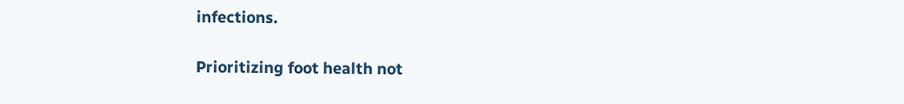infections.

Prioritizing foot health not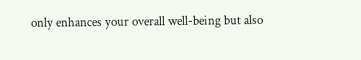only enhances your overall well-being but also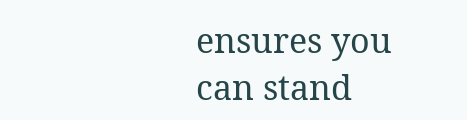ensures you can stand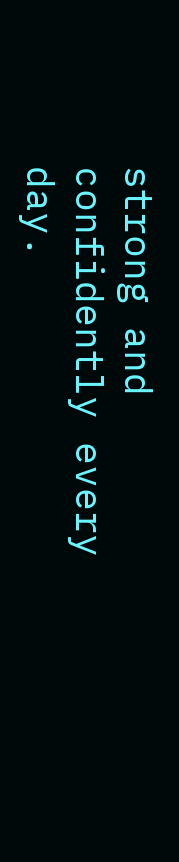strong and confidently every day.